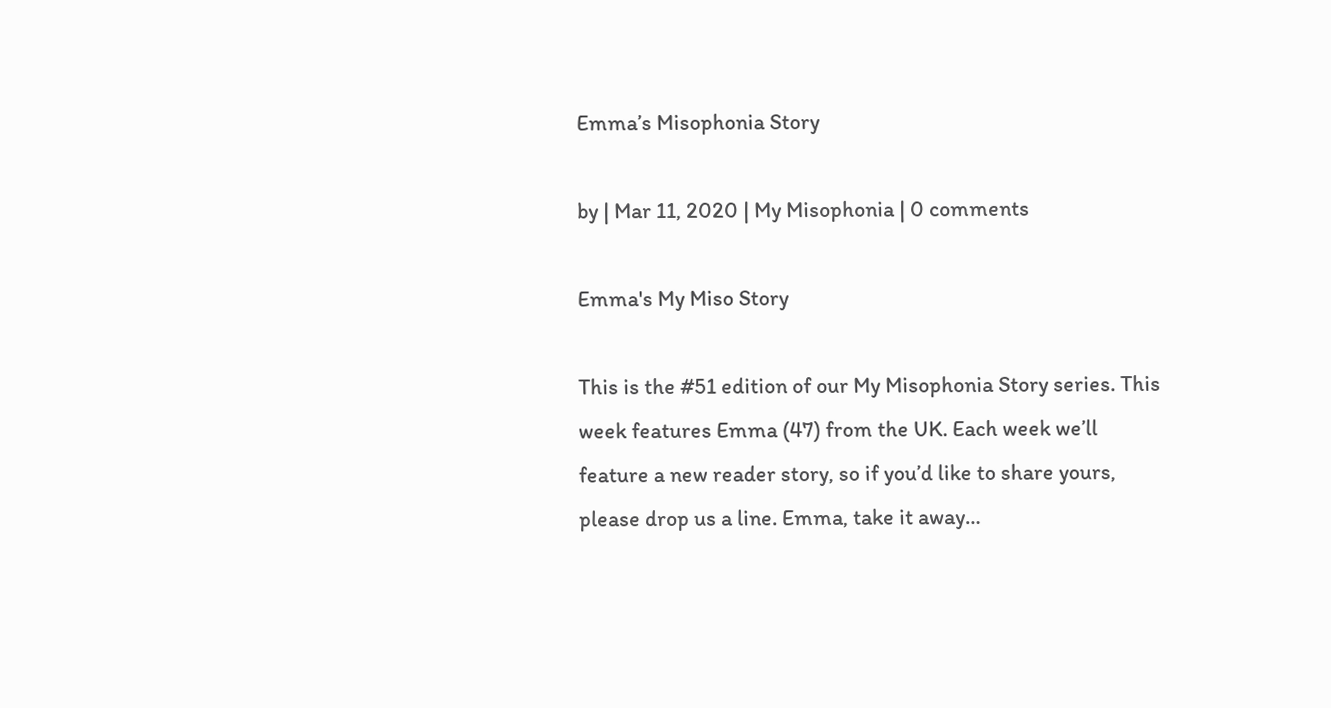Emma’s Misophonia Story

by | Mar 11, 2020 | My Misophonia | 0 comments

Emma's My Miso Story

This is the #51 edition of our My Misophonia Story series. This week features Emma (47) from the UK. Each week we’ll feature a new reader story, so if you’d like to share yours, please drop us a line. Emma, take it away…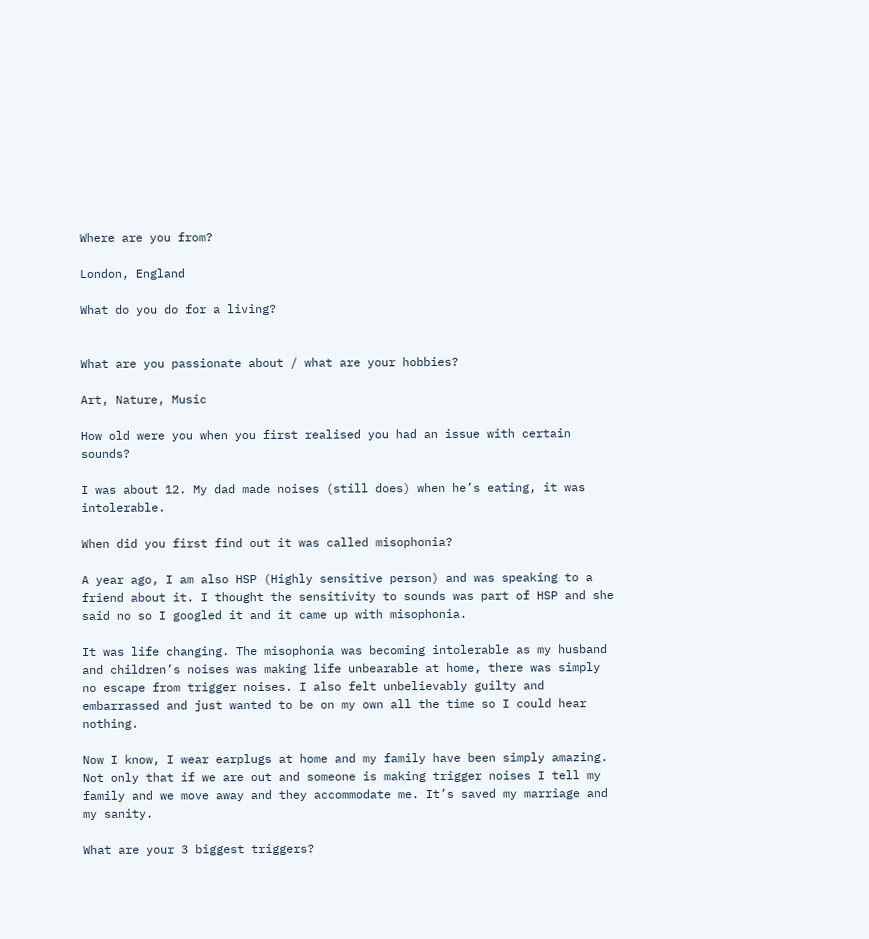Where are you from?

London, England

What do you do for a living?


What are you passionate about / what are your hobbies?

Art, Nature, Music

How old were you when you first realised you had an issue with certain sounds?

I was about 12. My dad made noises (still does) when he’s eating, it was intolerable.

When did you first find out it was called misophonia?

A year ago, I am also HSP (Highly sensitive person) and was speaking to a friend about it. I thought the sensitivity to sounds was part of HSP and she said no so I googled it and it came up with misophonia.

It was life changing. The misophonia was becoming intolerable as my husband and children’s noises was making life unbearable at home, there was simply no escape from trigger noises. I also felt unbelievably guilty and embarrassed and just wanted to be on my own all the time so I could hear nothing.

Now I know, I wear earplugs at home and my family have been simply amazing. Not only that if we are out and someone is making trigger noises I tell my family and we move away and they accommodate me. It’s saved my marriage and my sanity.

What are your 3 biggest triggers?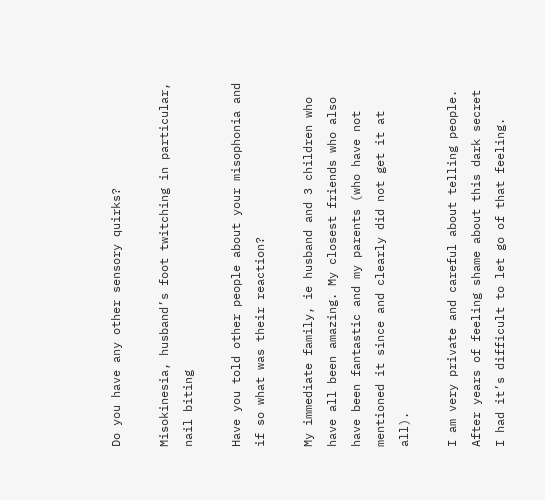Do you have any other sensory quirks?

Misokinesia, husband’s foot twitching in particular, nail biting

Have you told other people about your misophonia and if so what was their reaction?

My immediate family, ie husband and 3 children who have all been amazing. My closest friends who also have been fantastic and my parents (who have not mentioned it since and clearly did not get it at all).

I am very private and careful about telling people. After years of feeling shame about this dark secret I had it’s difficult to let go of that feeling.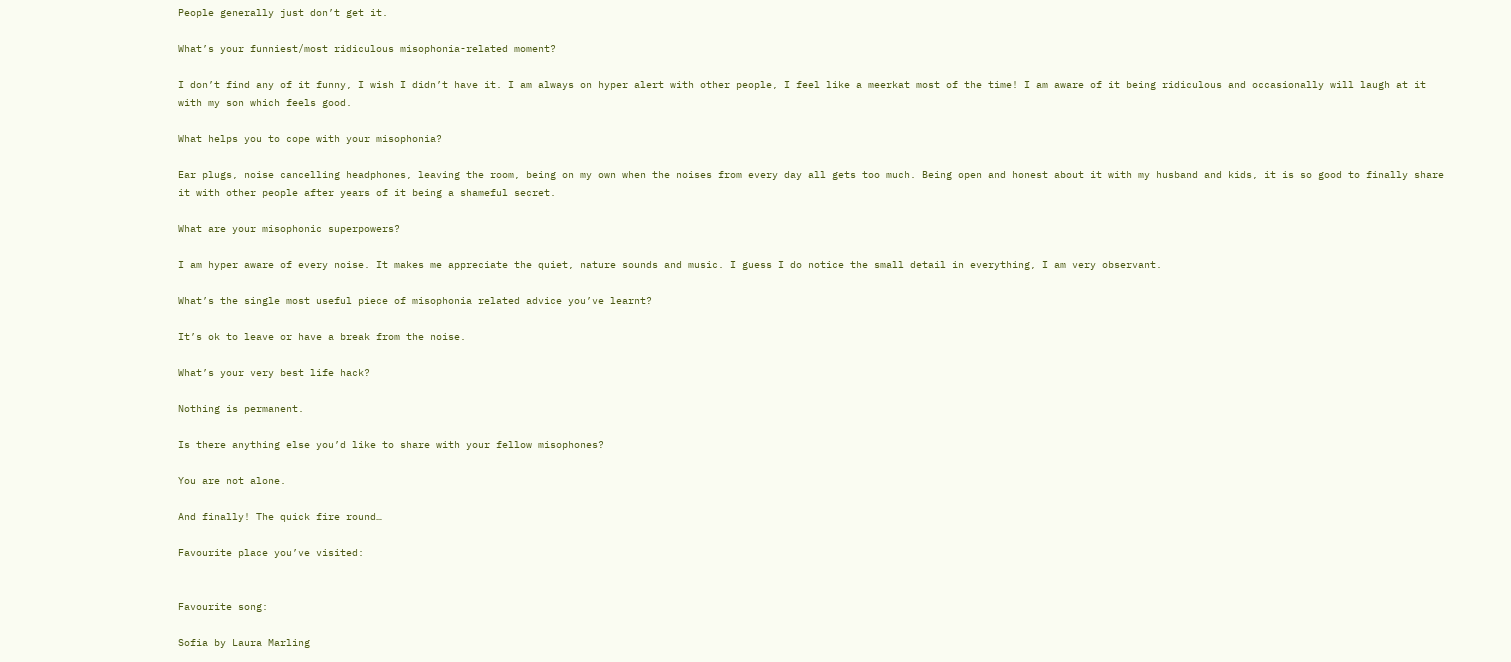People generally just don’t get it.

What’s your funniest/most ridiculous misophonia-related moment?

I don’t find any of it funny, I wish I didn’t have it. I am always on hyper alert with other people, I feel like a meerkat most of the time! I am aware of it being ridiculous and occasionally will laugh at it with my son which feels good.

What helps you to cope with your misophonia?

Ear plugs, noise cancelling headphones, leaving the room, being on my own when the noises from every day all gets too much. Being open and honest about it with my husband and kids, it is so good to finally share it with other people after years of it being a shameful secret.

What are your misophonic superpowers?

I am hyper aware of every noise. It makes me appreciate the quiet, nature sounds and music. I guess I do notice the small detail in everything, I am very observant.

What’s the single most useful piece of misophonia related advice you’ve learnt?

It’s ok to leave or have a break from the noise.

What’s your very best life hack?

Nothing is permanent.

Is there anything else you’d like to share with your fellow misophones?

You are not alone.

And finally! The quick fire round…

Favourite place you’ve visited:


Favourite song:

Sofia by Laura Marling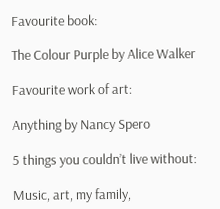Favourite book:

The Colour Purple by Alice Walker

Favourite work of art:

Anything by Nancy Spero

5 things you couldn’t live without:

Music, art, my family,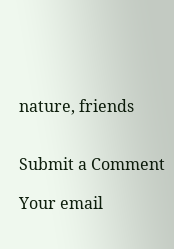nature, friends


Submit a Comment

Your email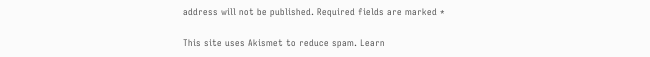address will not be published. Required fields are marked *

This site uses Akismet to reduce spam. Learn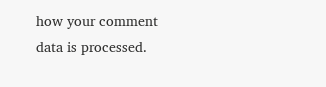how your comment data is processed.